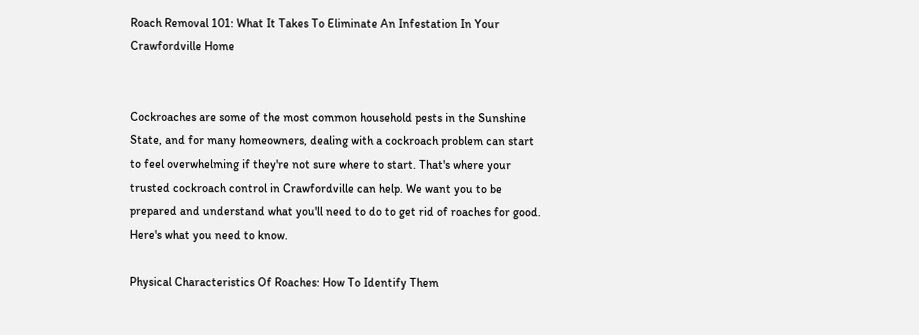Roach Removal 101: What It Takes To Eliminate An Infestation In Your Crawfordville Home


Cockroaches are some of the most common household pests in the Sunshine State, and for many homeowners, dealing with a cockroach problem can start to feel overwhelming if they're not sure where to start. That's where your trusted cockroach control in Crawfordville can help. We want you to be prepared and understand what you'll need to do to get rid of roaches for good. Here's what you need to know.

Physical Characteristics Of Roaches: How To Identify Them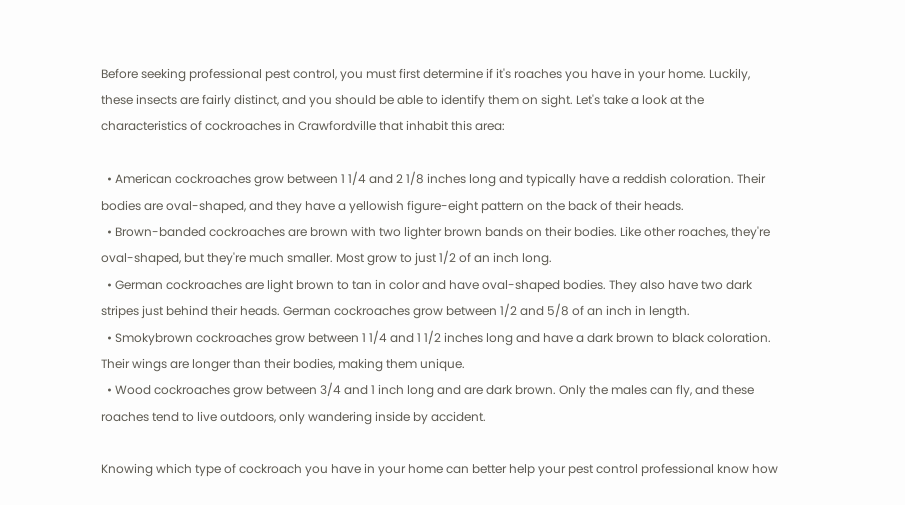Before seeking professional pest control, you must first determine if it's roaches you have in your home. Luckily, these insects are fairly distinct, and you should be able to identify them on sight. Let's take a look at the characteristics of cockroaches in Crawfordville that inhabit this area:

  • American cockroaches grow between 1 1/4 and 2 1/8 inches long and typically have a reddish coloration. Their bodies are oval-shaped, and they have a yellowish figure-eight pattern on the back of their heads.
  • Brown-banded cockroaches are brown with two lighter brown bands on their bodies. Like other roaches, they're oval-shaped, but they're much smaller. Most grow to just 1/2 of an inch long.
  • German cockroaches are light brown to tan in color and have oval-shaped bodies. They also have two dark stripes just behind their heads. German cockroaches grow between 1/2 and 5/8 of an inch in length.
  • Smokybrown cockroaches grow between 1 1/4 and 1 1/2 inches long and have a dark brown to black coloration. Their wings are longer than their bodies, making them unique.
  • Wood cockroaches grow between 3/4 and 1 inch long and are dark brown. Only the males can fly, and these roaches tend to live outdoors, only wandering inside by accident.

Knowing which type of cockroach you have in your home can better help your pest control professional know how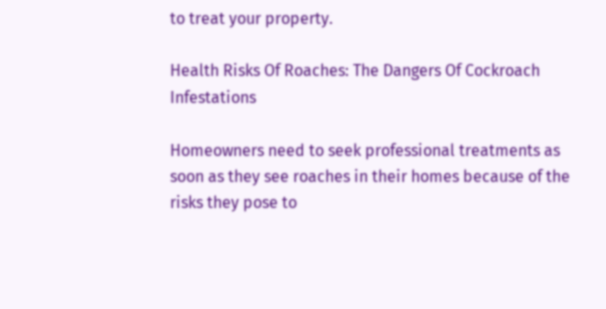to treat your property.

Health Risks Of Roaches: The Dangers Of Cockroach Infestations

Homeowners need to seek professional treatments as soon as they see roaches in their homes because of the risks they pose to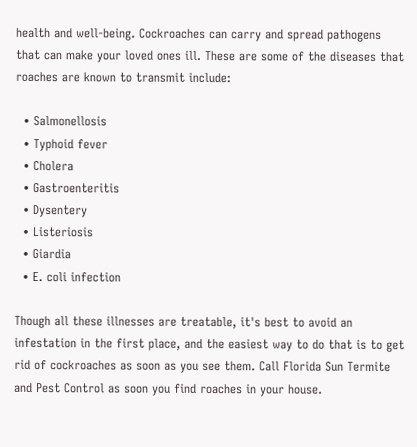health and well-being. Cockroaches can carry and spread pathogens that can make your loved ones ill. These are some of the diseases that roaches are known to transmit include:

  • Salmonellosis
  • Typhoid fever
  • Cholera
  • Gastroenteritis
  • Dysentery
  • Listeriosis
  • Giardia
  • E. coli infection

Though all these illnesses are treatable, it's best to avoid an infestation in the first place, and the easiest way to do that is to get rid of cockroaches as soon as you see them. Call Florida Sun Termite and Pest Control as soon you find roaches in your house.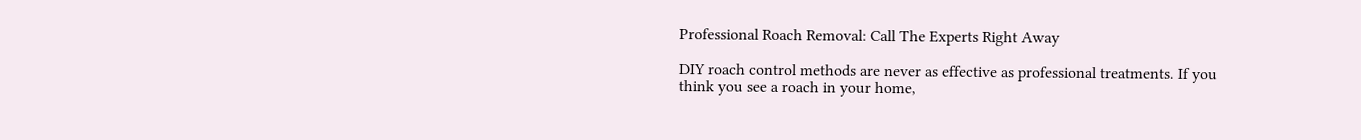Professional Roach Removal: Call The Experts Right Away

DIY roach control methods are never as effective as professional treatments. If you think you see a roach in your home,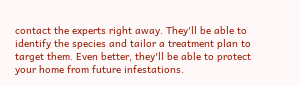contact the experts right away. They'll be able to identify the species and tailor a treatment plan to target them. Even better, they'll be able to protect your home from future infestations.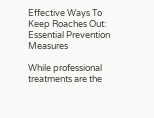Effective Ways To Keep Roaches Out: Essential Prevention Measures

While professional treatments are the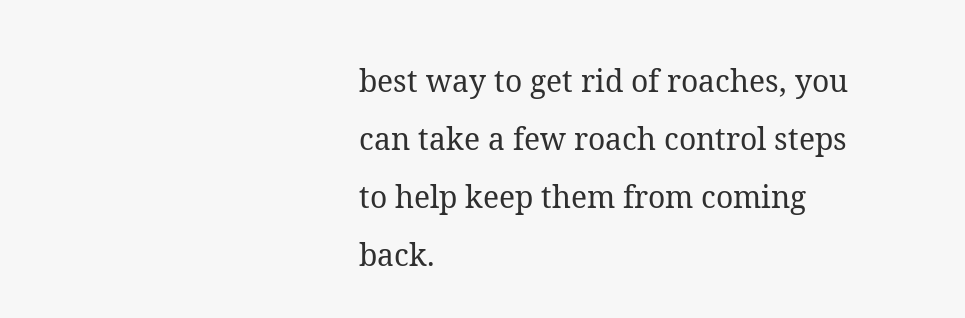best way to get rid of roaches, you can take a few roach control steps to help keep them from coming back.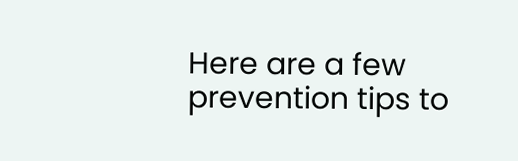Here are a few prevention tips to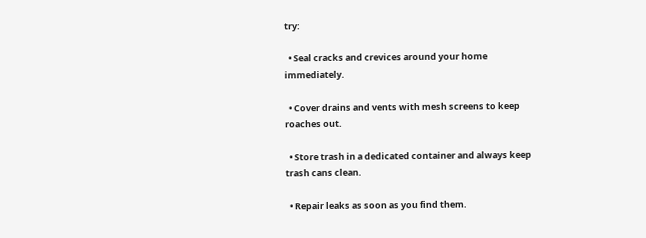try:

  • Seal cracks and crevices around your home immediately.

  • Cover drains and vents with mesh screens to keep roaches out.

  • Store trash in a dedicated container and always keep trash cans clean.

  • Repair leaks as soon as you find them.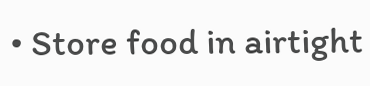• Store food in airtight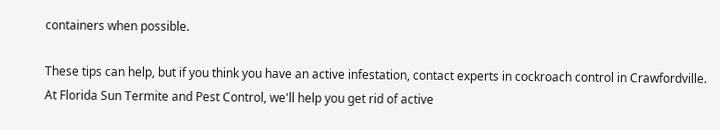containers when possible.

These tips can help, but if you think you have an active infestation, contact experts in cockroach control in Crawfordville. At Florida Sun Termite and Pest Control, we'll help you get rid of active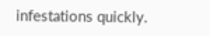infestations quickly.